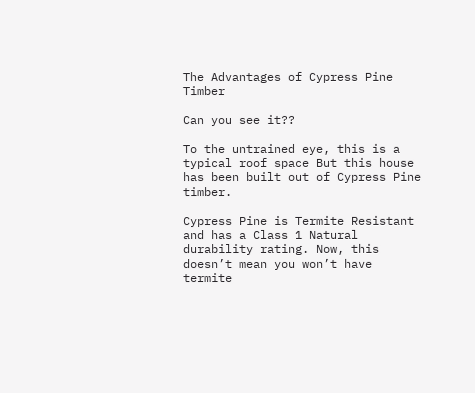The Advantages of Cypress Pine Timber

Can you see it??

To the untrained eye, this is a typical roof space But this house has been built out of Cypress Pine timber.

Cypress Pine is Termite Resistant and has a Class 1 Natural durability rating. Now, this doesn’t mean you won’t have termite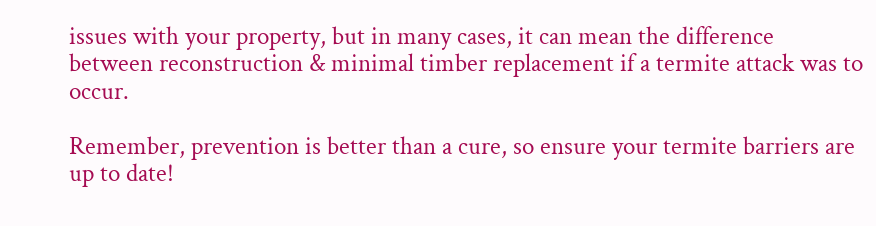issues with your property, but in many cases, it can mean the difference between reconstruction & minimal timber replacement if a termite attack was to occur.

Remember, prevention is better than a cure, so ensure your termite barriers are up to date!